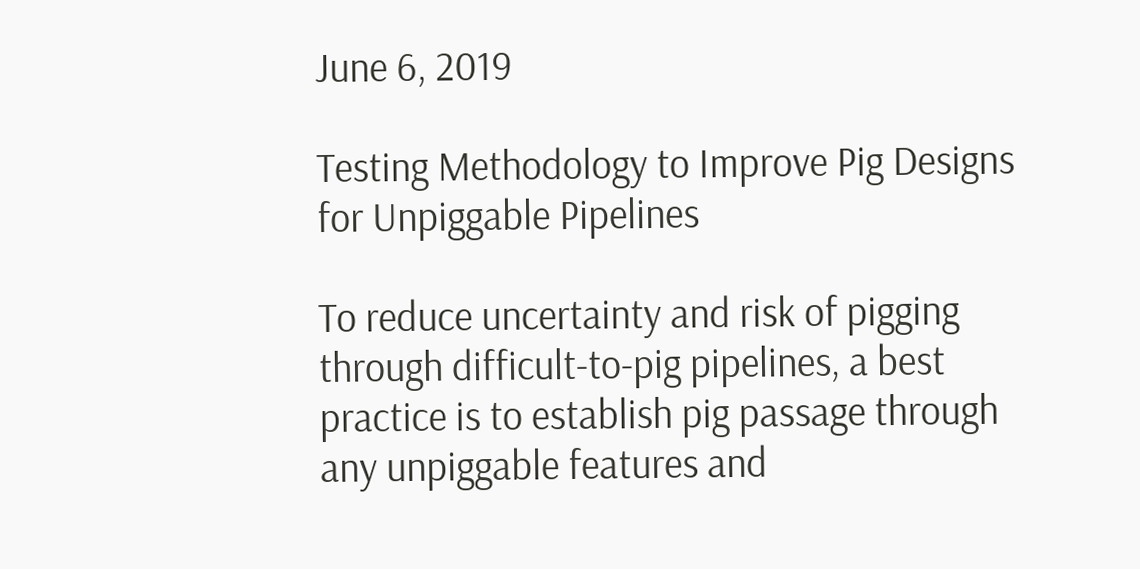June 6, 2019

Testing Methodology to Improve Pig Designs for Unpiggable Pipelines

To reduce uncertainty and risk of pigging through difficult-to-pig pipelines, a best practice is to establish pig passage through any unpiggable features and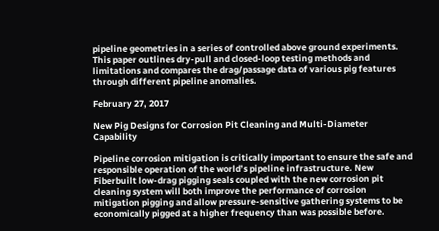pipeline geometries in a series of controlled above ground experiments. This paper outlines dry-pull and closed-loop testing methods and limitations and compares the drag/passage data of various pig features through different pipeline anomalies.

February 27, 2017

New Pig Designs for Corrosion Pit Cleaning and Multi-Diameter Capability

Pipeline corrosion mitigation is critically important to ensure the safe and responsible operation of the world’s pipeline infrastructure. New Fiberbuilt low-drag pigging seals coupled with the new corrosion pit cleaning system will both improve the performance of corrosion mitigation pigging and allow pressure-sensitive gathering systems to be economically pigged at a higher frequency than was possible before.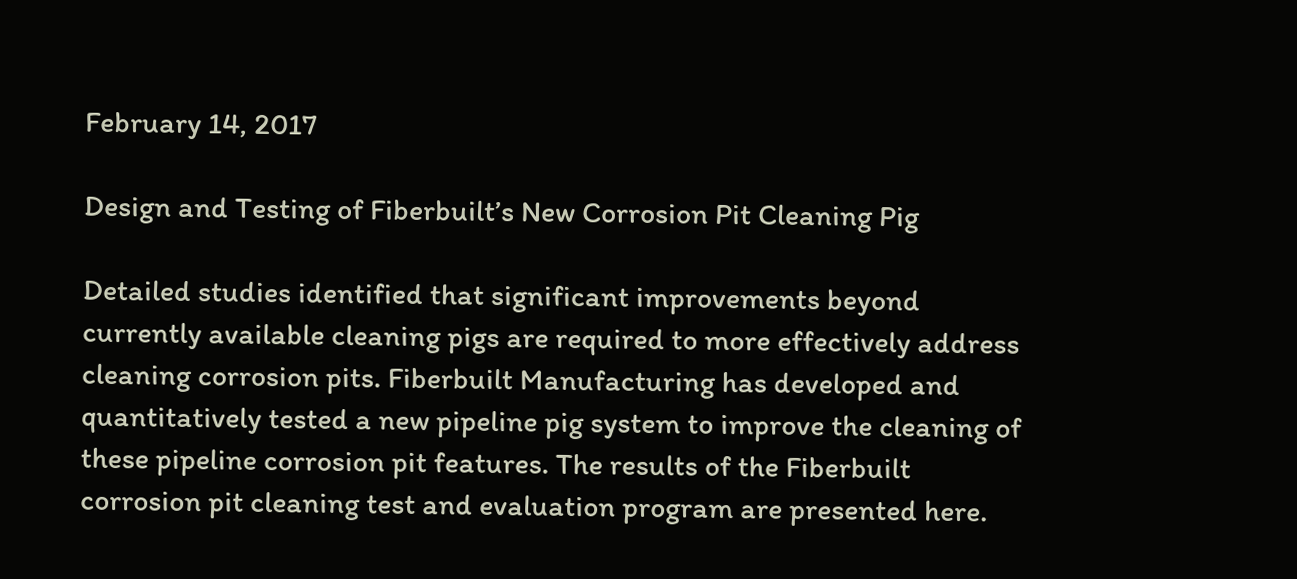February 14, 2017

Design and Testing of Fiberbuilt’s New Corrosion Pit Cleaning Pig

Detailed studies identified that significant improvements beyond currently available cleaning pigs are required to more effectively address cleaning corrosion pits. Fiberbuilt Manufacturing has developed and quantitatively tested a new pipeline pig system to improve the cleaning of these pipeline corrosion pit features. The results of the Fiberbuilt corrosion pit cleaning test and evaluation program are presented here.